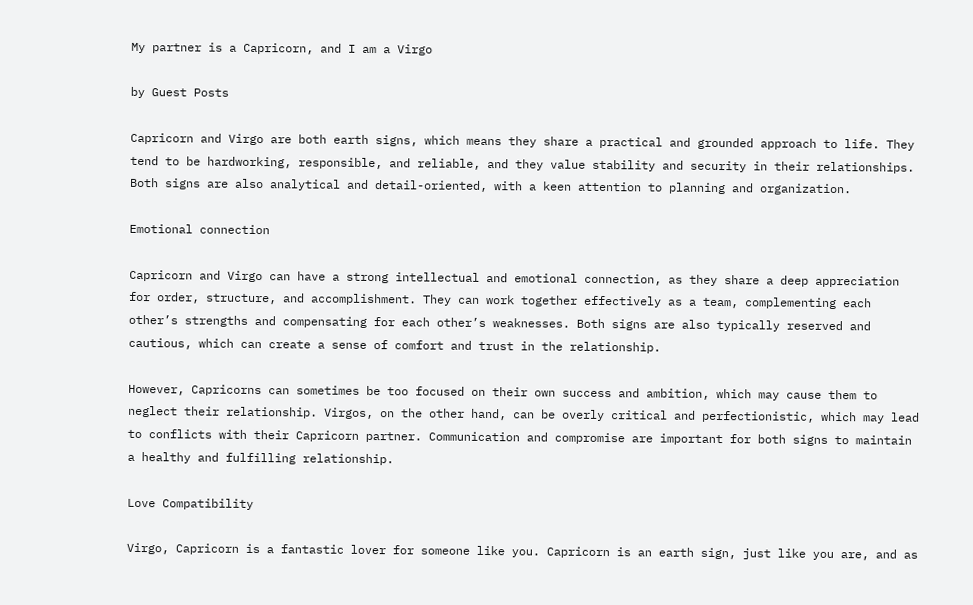My partner is a Capricorn, and I am a Virgo

by Guest Posts

Capricorn and Virgo are both earth signs, which means they share a practical and grounded approach to life. They tend to be hardworking, responsible, and reliable, and they value stability and security in their relationships. Both signs are also analytical and detail-oriented, with a keen attention to planning and organization.

Emotional connection

Capricorn and Virgo can have a strong intellectual and emotional connection, as they share a deep appreciation for order, structure, and accomplishment. They can work together effectively as a team, complementing each other’s strengths and compensating for each other’s weaknesses. Both signs are also typically reserved and cautious, which can create a sense of comfort and trust in the relationship.

However, Capricorns can sometimes be too focused on their own success and ambition, which may cause them to neglect their relationship. Virgos, on the other hand, can be overly critical and perfectionistic, which may lead to conflicts with their Capricorn partner. Communication and compromise are important for both signs to maintain a healthy and fulfilling relationship.

Love Compatibility

Virgo, Capricorn is a fantastic lover for someone like you. Capricorn is an earth sign, just like you are, and as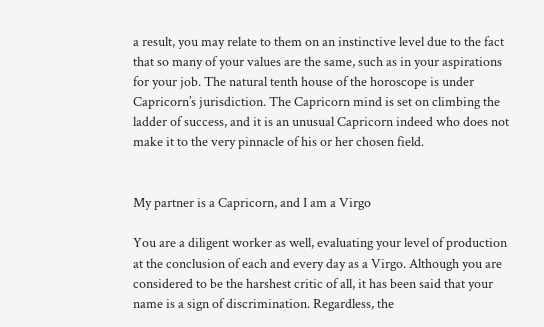a result, you may relate to them on an instinctive level due to the fact that so many of your values are the same, such as in your aspirations for your job. The natural tenth house of the horoscope is under Capricorn’s jurisdiction. The Capricorn mind is set on climbing the ladder of success, and it is an unusual Capricorn indeed who does not make it to the very pinnacle of his or her chosen field.


My partner is a Capricorn, and I am a Virgo

You are a diligent worker as well, evaluating your level of production at the conclusion of each and every day as a Virgo. Although you are considered to be the harshest critic of all, it has been said that your name is a sign of discrimination. Regardless, the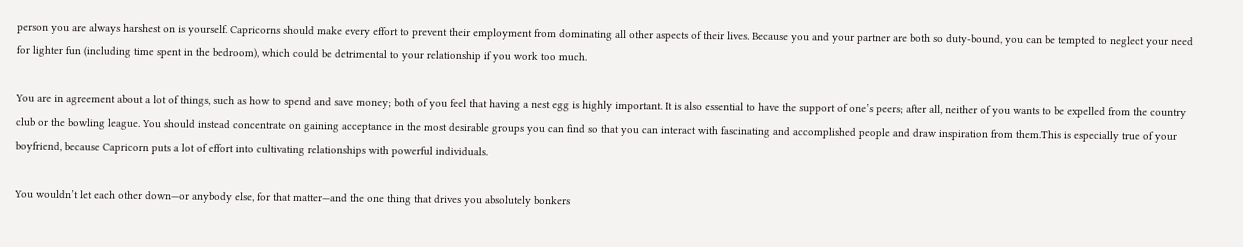person you are always harshest on is yourself. Capricorns should make every effort to prevent their employment from dominating all other aspects of their lives. Because you and your partner are both so duty-bound, you can be tempted to neglect your need for lighter fun (including time spent in the bedroom), which could be detrimental to your relationship if you work too much.

You are in agreement about a lot of things, such as how to spend and save money; both of you feel that having a nest egg is highly important. It is also essential to have the support of one’s peers; after all, neither of you wants to be expelled from the country club or the bowling league. You should instead concentrate on gaining acceptance in the most desirable groups you can find so that you can interact with fascinating and accomplished people and draw inspiration from them.This is especially true of your boyfriend, because Capricorn puts a lot of effort into cultivating relationships with powerful individuals.

You wouldn’t let each other down—or anybody else, for that matter—and the one thing that drives you absolutely bonkers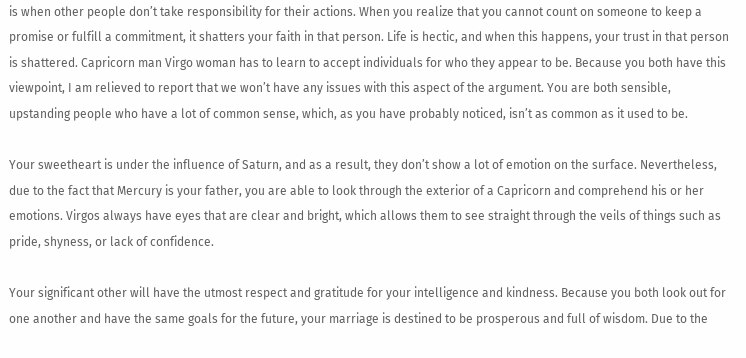is when other people don’t take responsibility for their actions. When you realize that you cannot count on someone to keep a promise or fulfill a commitment, it shatters your faith in that person. Life is hectic, and when this happens, your trust in that person is shattered. Capricorn man Virgo woman has to learn to accept individuals for who they appear to be. Because you both have this viewpoint, I am relieved to report that we won’t have any issues with this aspect of the argument. You are both sensible, upstanding people who have a lot of common sense, which, as you have probably noticed, isn’t as common as it used to be.

Your sweetheart is under the influence of Saturn, and as a result, they don’t show a lot of emotion on the surface. Nevertheless, due to the fact that Mercury is your father, you are able to look through the exterior of a Capricorn and comprehend his or her emotions. Virgos always have eyes that are clear and bright, which allows them to see straight through the veils of things such as pride, shyness, or lack of confidence.

Your significant other will have the utmost respect and gratitude for your intelligence and kindness. Because you both look out for one another and have the same goals for the future, your marriage is destined to be prosperous and full of wisdom. Due to the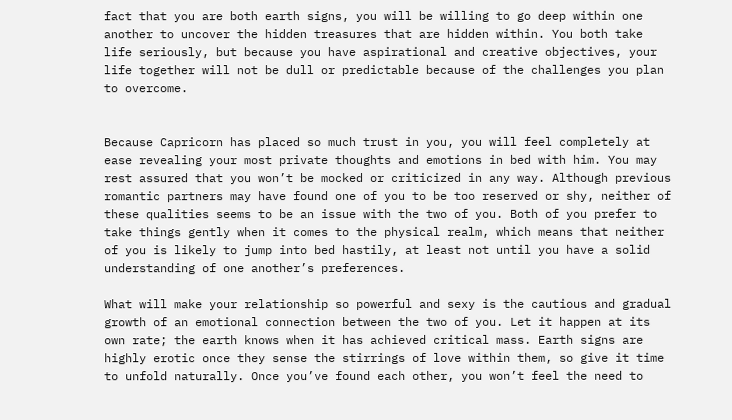fact that you are both earth signs, you will be willing to go deep within one another to uncover the hidden treasures that are hidden within. You both take life seriously, but because you have aspirational and creative objectives, your life together will not be dull or predictable because of the challenges you plan to overcome.


Because Capricorn has placed so much trust in you, you will feel completely at ease revealing your most private thoughts and emotions in bed with him. You may rest assured that you won’t be mocked or criticized in any way. Although previous romantic partners may have found one of you to be too reserved or shy, neither of these qualities seems to be an issue with the two of you. Both of you prefer to take things gently when it comes to the physical realm, which means that neither of you is likely to jump into bed hastily, at least not until you have a solid understanding of one another’s preferences.

What will make your relationship so powerful and sexy is the cautious and gradual growth of an emotional connection between the two of you. Let it happen at its own rate; the earth knows when it has achieved critical mass. Earth signs are highly erotic once they sense the stirrings of love within them, so give it time to unfold naturally. Once you’ve found each other, you won’t feel the need to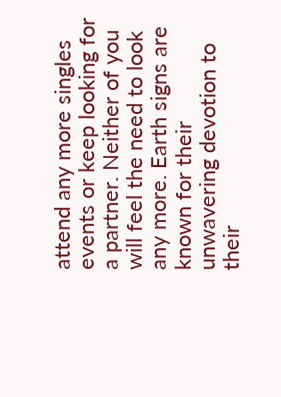attend any more singles events or keep looking for a partner. Neither of you will feel the need to look any more. Earth signs are known for their unwavering devotion to their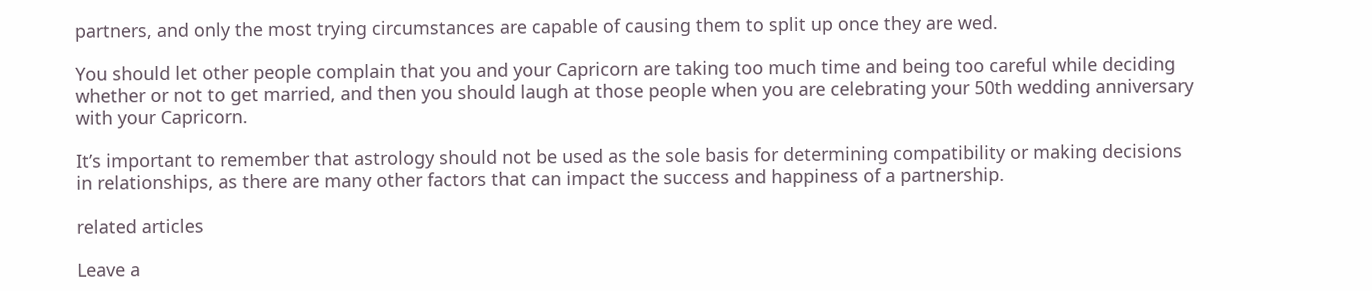partners, and only the most trying circumstances are capable of causing them to split up once they are wed.

You should let other people complain that you and your Capricorn are taking too much time and being too careful while deciding whether or not to get married, and then you should laugh at those people when you are celebrating your 50th wedding anniversary with your Capricorn.

It’s important to remember that astrology should not be used as the sole basis for determining compatibility or making decisions in relationships, as there are many other factors that can impact the success and happiness of a partnership.

related articles

Leave a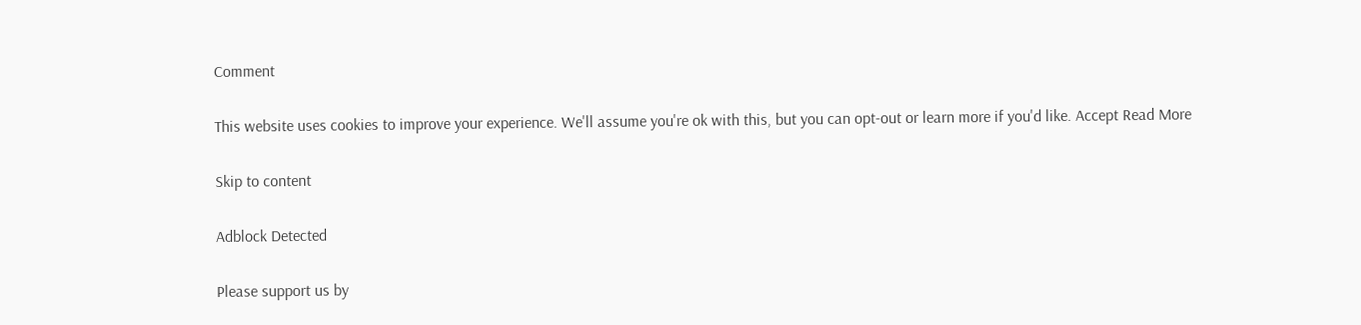Comment

This website uses cookies to improve your experience. We'll assume you're ok with this, but you can opt-out or learn more if you'd like. Accept Read More

Skip to content

Adblock Detected

Please support us by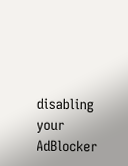disabling your AdBlocker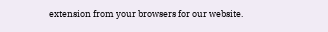extension from your browsers for our website.